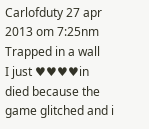Carlofduty 27 apr 2013 om 7:25nm
Trapped in a wall
I just ♥♥♥♥in died because the game glitched and i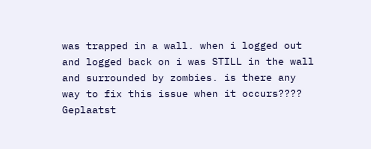was trapped in a wall. when i logged out and logged back on i was STILL in the wall and surrounded by zombies. is there any way to fix this issue when it occurs????
Geplaatst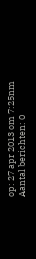op: 27 apr 2013 om 7:25nm
Aantal berichten: 0